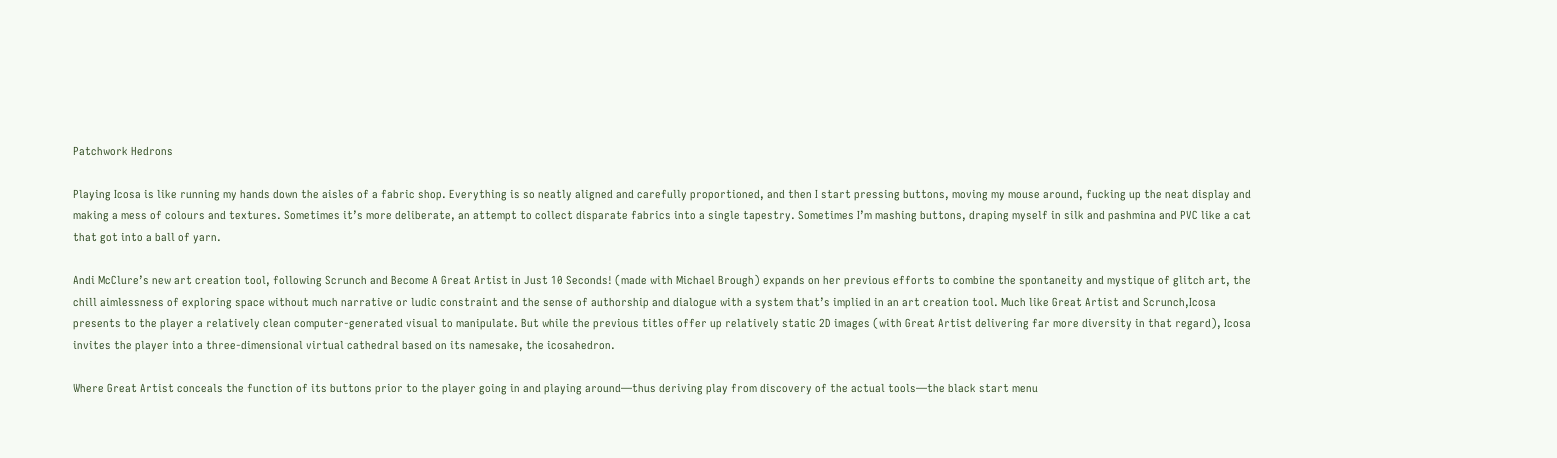Patchwork Hedrons

Playing Icosa is like running my hands down the aisles of a fabric shop. Everything is so neatly aligned and carefully proportioned, and then I start pressing buttons, moving my mouse around, fucking up the neat display and making a mess of colours and textures. Sometimes it’s more deliberate, an attempt to collect disparate fabrics into a single tapestry. Sometimes I’m mashing buttons, draping myself in silk and pashmina and PVC like a cat that got into a ball of yarn.

Andi McClure’s new art creation tool, following Scrunch and Become A Great Artist in Just 10 Seconds! (made with Michael Brough) expands on her previous efforts to combine the spontaneity and mystique of glitch art, the chill aimlessness of exploring space without much narrative or ludic constraint and the sense of authorship and dialogue with a system that’s implied in an art creation tool. Much like Great Artist and Scrunch,Icosa presents to the player a relatively clean computer-generated visual to manipulate. But while the previous titles offer up relatively static 2D images (with Great Artist delivering far more diversity in that regard), Icosa invites the player into a three-dimensional virtual cathedral based on its namesake, the icosahedron.

Where Great Artist conceals the function of its buttons prior to the player going in and playing around—thus deriving play from discovery of the actual tools—the black start menu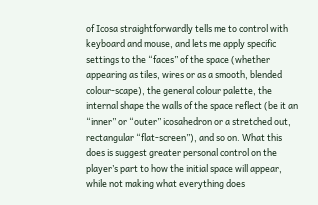of Icosa straightforwardly tells me to control with keyboard and mouse, and lets me apply specific settings to the “faces” of the space (whether appearing as tiles, wires or as a smooth, blended colour-scape), the general colour palette, the internal shape the walls of the space reflect (be it an “inner” or “outer” icosahedron or a stretched out, rectangular “flat-screen”), and so on. What this does is suggest greater personal control on the player’s part to how the initial space will appear, while not making what everything does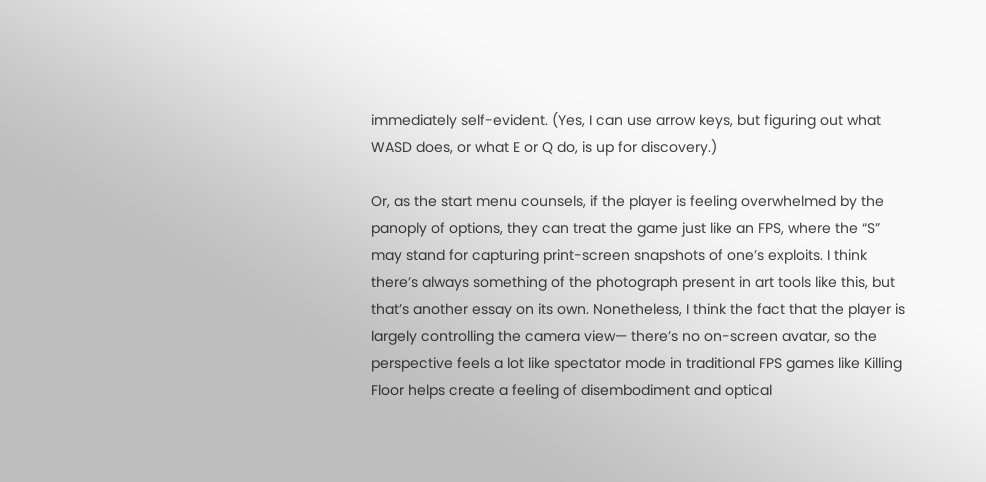immediately self-evident. (Yes, I can use arrow keys, but figuring out what WASD does, or what E or Q do, is up for discovery.)

Or, as the start menu counsels, if the player is feeling overwhelmed by the panoply of options, they can treat the game just like an FPS, where the “S” may stand for capturing print-screen snapshots of one’s exploits. I think there’s always something of the photograph present in art tools like this, but that’s another essay on its own. Nonetheless, I think the fact that the player is largely controlling the camera view— there’s no on-screen avatar, so the perspective feels a lot like spectator mode in traditional FPS games like Killing Floor helps create a feeling of disembodiment and optical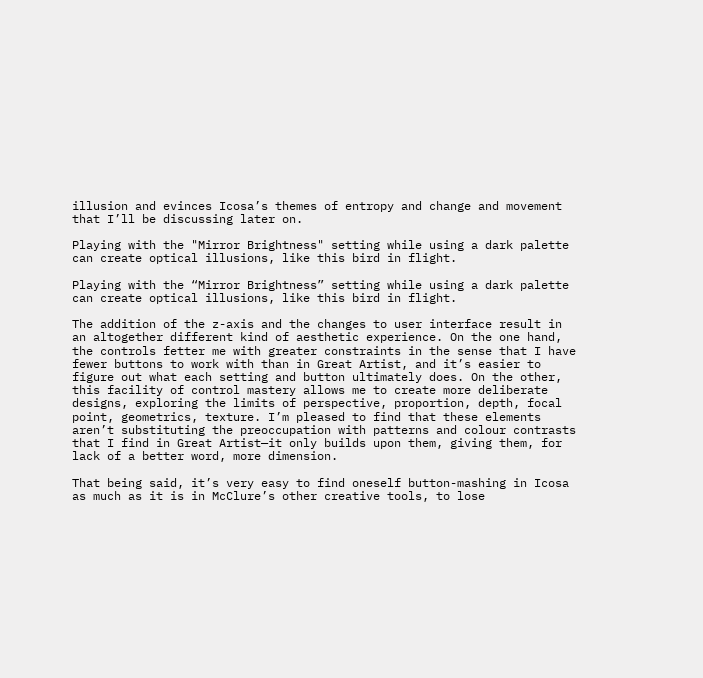illusion and evinces Icosa’s themes of entropy and change and movement that I’ll be discussing later on.

Playing with the "Mirror Brightness" setting while using a dark palette can create optical illusions, like this bird in flight.

Playing with the “Mirror Brightness” setting while using a dark palette can create optical illusions, like this bird in flight.

The addition of the z-axis and the changes to user interface result in an altogether different kind of aesthetic experience. On the one hand, the controls fetter me with greater constraints in the sense that I have fewer buttons to work with than in Great Artist, and it’s easier to figure out what each setting and button ultimately does. On the other, this facility of control mastery allows me to create more deliberate designs, exploring the limits of perspective, proportion, depth, focal point, geometrics, texture. I’m pleased to find that these elements aren’t substituting the preoccupation with patterns and colour contrasts that I find in Great Artist—it only builds upon them, giving them, for lack of a better word, more dimension.

That being said, it’s very easy to find oneself button-mashing in Icosa as much as it is in McClure’s other creative tools, to lose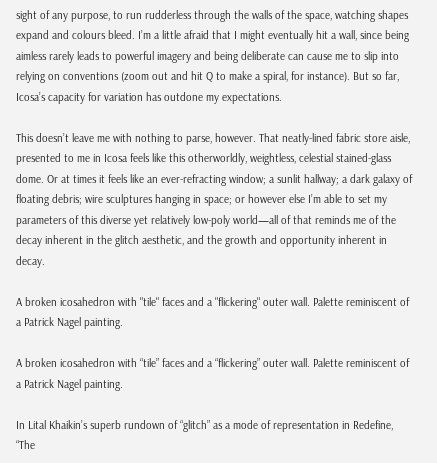sight of any purpose, to run rudderless through the walls of the space, watching shapes expand and colours bleed. I’m a little afraid that I might eventually hit a wall, since being aimless rarely leads to powerful imagery and being deliberate can cause me to slip into relying on conventions (zoom out and hit Q to make a spiral, for instance). But so far, Icosa’s capacity for variation has outdone my expectations.

This doesn’t leave me with nothing to parse, however. That neatly-lined fabric store aisle, presented to me in Icosa feels like this otherworldly, weightless, celestial stained-glass dome. Or at times it feels like an ever-refracting window; a sunlit hallway; a dark galaxy of floating debris; wire sculptures hanging in space; or however else I’m able to set my parameters of this diverse yet relatively low-poly world—all of that reminds me of the decay inherent in the glitch aesthetic, and the growth and opportunity inherent in decay.

A broken icosahedron with "tile" faces and a "flickering" outer wall. Palette reminiscent of a Patrick Nagel painting.

A broken icosahedron with “tile” faces and a “flickering” outer wall. Palette reminiscent of a Patrick Nagel painting.

In Lital Khaikin’s superb rundown of “glitch” as a mode of representation in Redefine, “The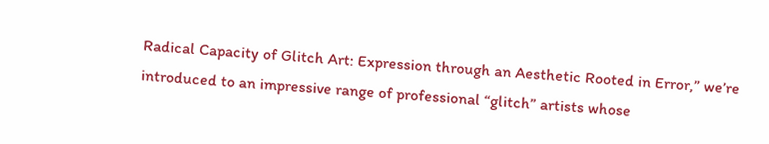Radical Capacity of Glitch Art: Expression through an Aesthetic Rooted in Error,” we’re introduced to an impressive range of professional “glitch” artists whose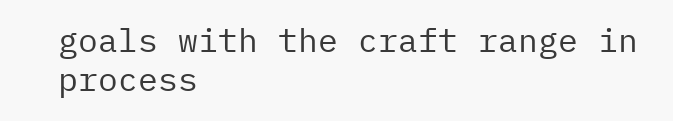goals with the craft range in process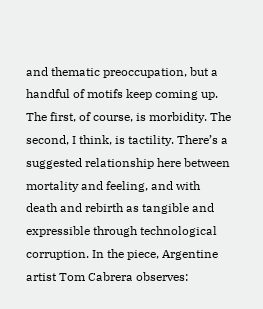and thematic preoccupation, but a handful of motifs keep coming up. The first, of course, is morbidity. The second, I think, is tactility. There’s a suggested relationship here between mortality and feeling, and with death and rebirth as tangible and expressible through technological corruption. In the piece, Argentine artist Tom Cabrera observes: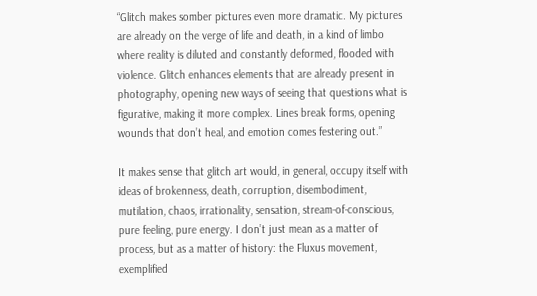“Glitch makes somber pictures even more dramatic. My pictures are already on the verge of life and death, in a kind of limbo where reality is diluted and constantly deformed, flooded with violence. Glitch enhances elements that are already present in photography, opening new ways of seeing that questions what is figurative, making it more complex. Lines break forms, opening wounds that don’t heal, and emotion comes festering out.”

It makes sense that glitch art would, in general, occupy itself with ideas of brokenness, death, corruption, disembodiment, mutilation, chaos, irrationality, sensation, stream-of-conscious, pure feeling, pure energy. I don’t just mean as a matter of process, but as a matter of history: the Fluxus movement, exemplified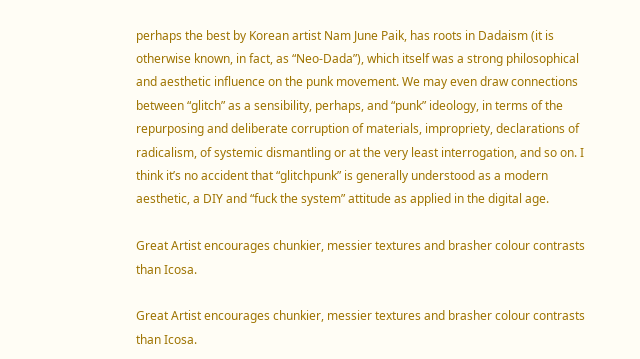perhaps the best by Korean artist Nam June Paik, has roots in Dadaism (it is otherwise known, in fact, as “Neo-Dada”), which itself was a strong philosophical and aesthetic influence on the punk movement. We may even draw connections between “glitch” as a sensibility, perhaps, and “punk” ideology, in terms of the repurposing and deliberate corruption of materials, impropriety, declarations of radicalism, of systemic dismantling or at the very least interrogation, and so on. I think it’s no accident that “glitchpunk” is generally understood as a modern aesthetic, a DIY and “fuck the system” attitude as applied in the digital age.

Great Artist encourages chunkier, messier textures and brasher colour contrasts than Icosa.

Great Artist encourages chunkier, messier textures and brasher colour contrasts than Icosa.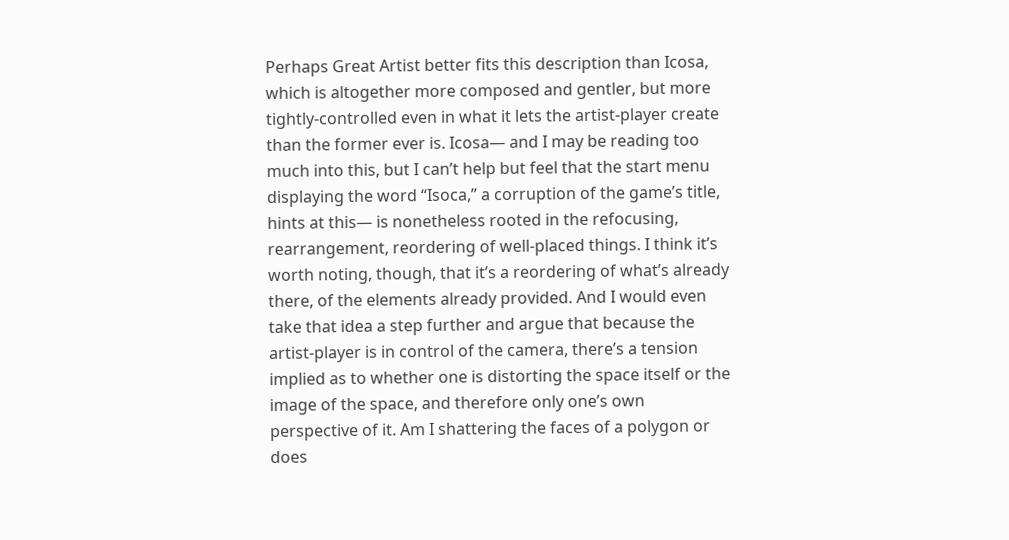Perhaps Great Artist better fits this description than Icosa, which is altogether more composed and gentler, but more tightly-controlled even in what it lets the artist-player create than the former ever is. Icosa— and I may be reading too much into this, but I can’t help but feel that the start menu displaying the word “Isoca,” a corruption of the game’s title, hints at this— is nonetheless rooted in the refocusing, rearrangement, reordering of well-placed things. I think it’s worth noting, though, that it’s a reordering of what’s already there, of the elements already provided. And I would even take that idea a step further and argue that because the artist-player is in control of the camera, there’s a tension implied as to whether one is distorting the space itself or the image of the space, and therefore only one’s own perspective of it. Am I shattering the faces of a polygon or does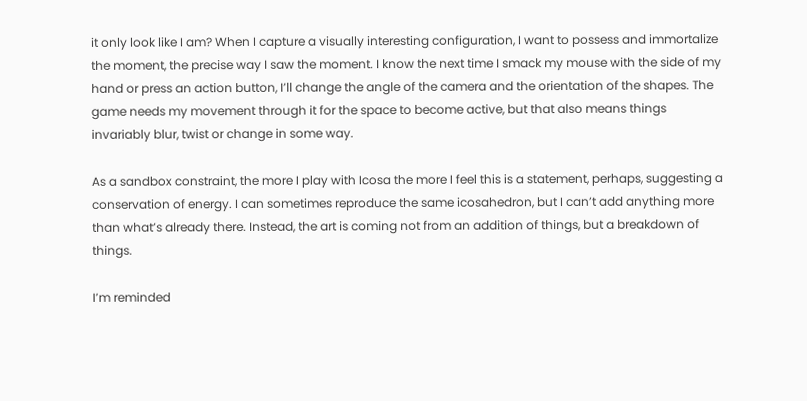it only look like I am? When I capture a visually interesting configuration, I want to possess and immortalize the moment, the precise way I saw the moment. I know the next time I smack my mouse with the side of my hand or press an action button, I’ll change the angle of the camera and the orientation of the shapes. The game needs my movement through it for the space to become active, but that also means things invariably blur, twist or change in some way.

As a sandbox constraint, the more I play with Icosa the more I feel this is a statement, perhaps, suggesting a conservation of energy. I can sometimes reproduce the same icosahedron, but I can’t add anything more than what’s already there. Instead, the art is coming not from an addition of things, but a breakdown of things.

I’m reminded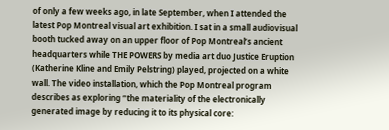of only a few weeks ago, in late September, when I attended the latest Pop Montreal visual art exhibition. I sat in a small audiovisual booth tucked away on an upper floor of Pop Montreal’s ancient headquarters while THE POWERS by media art duo Justice Eruption (Katherine Kline and Emily Pelstring) played, projected on a white wall. The video installation, which the Pop Montreal program describes as exploring “the materiality of the electronically generated image by reducing it to its physical core: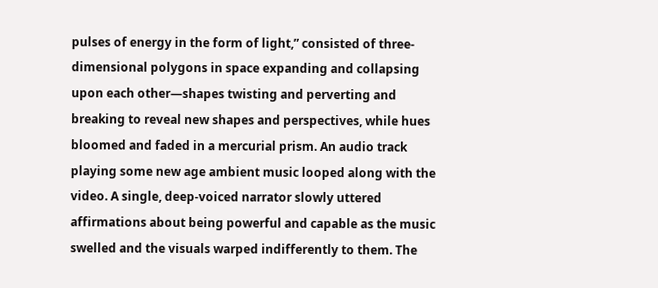pulses of energy in the form of light,” consisted of three-dimensional polygons in space expanding and collapsing upon each other—shapes twisting and perverting and breaking to reveal new shapes and perspectives, while hues bloomed and faded in a mercurial prism. An audio track playing some new age ambient music looped along with the video. A single, deep-voiced narrator slowly uttered affirmations about being powerful and capable as the music swelled and the visuals warped indifferently to them. The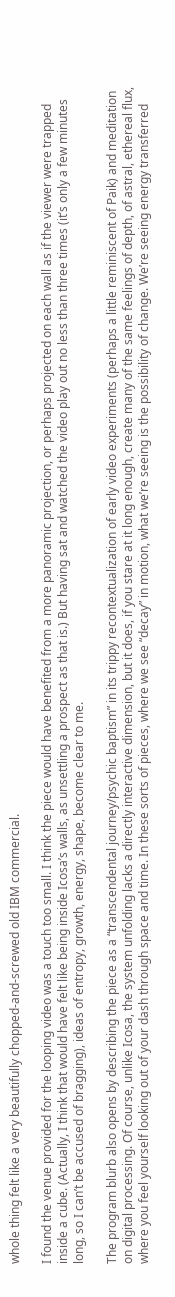whole thing felt like a very beautifully chopped-and-screwed old IBM commercial.

I found the venue provided for the looping video was a touch too small. I think the piece would have benefited from a more panoramic projection, or perhaps projected on each wall as if the viewer were trapped inside a cube. (Actually, I think that would have felt like being inside Icosa’s walls, as unsettling a prospect as that is.) But having sat and watched the video play out no less than three times (it’s only a few minutes long, so I can’t be accused of bragging), ideas of entropy, growth, energy, shape, become clear to me.

The program blurb also opens by describing the piece as a “transcendental journey/psychic baptism” in its trippy recontextualization of early video experiments (perhaps a little reminiscent of Paik) and meditation on digital processing. Of course, unlike Icosa, the system unfolding lacks a directly interactive dimension, but it does, if you stare at it long enough, create many of the same feelings of depth, of astral, ethereal flux, where you feel yourself looking out of your dash through space and time. In these sorts of pieces, where we see “decay” in motion, what we’re seeing is the possibility of change. We’re seeing energy transferred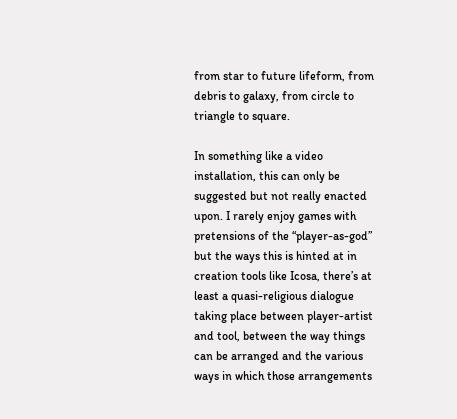from star to future lifeform, from debris to galaxy, from circle to triangle to square.

In something like a video installation, this can only be suggested but not really enacted upon. I rarely enjoy games with pretensions of the “player-as-god” but the ways this is hinted at in creation tools like Icosa, there’s at least a quasi-religious dialogue taking place between player-artist and tool, between the way things can be arranged and the various ways in which those arrangements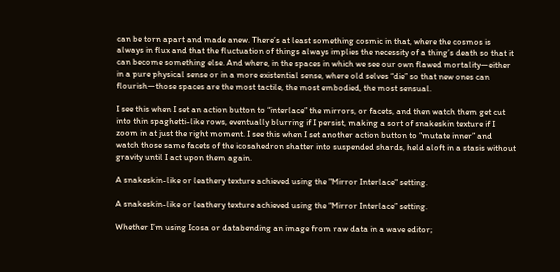can be torn apart and made anew. There’s at least something cosmic in that, where the cosmos is always in flux and that the fluctuation of things always implies the necessity of a thing’s death so that it can become something else. And where, in the spaces in which we see our own flawed mortality—either in a pure physical sense or in a more existential sense, where old selves “die” so that new ones can flourish—those spaces are the most tactile, the most embodied, the most sensual.

I see this when I set an action button to “interlace” the mirrors, or facets, and then watch them get cut into thin spaghetti-like rows, eventually blurring if I persist, making a sort of snakeskin texture if I zoom in at just the right moment. I see this when I set another action button to “mutate inner” and watch those same facets of the icosahedron shatter into suspended shards, held aloft in a stasis without gravity until I act upon them again.

A snakeskin-like or leathery texture achieved using the "Mirror Interlace" setting.

A snakeskin-like or leathery texture achieved using the “Mirror Interlace” setting.

Whether I’m using Icosa or databending an image from raw data in a wave editor;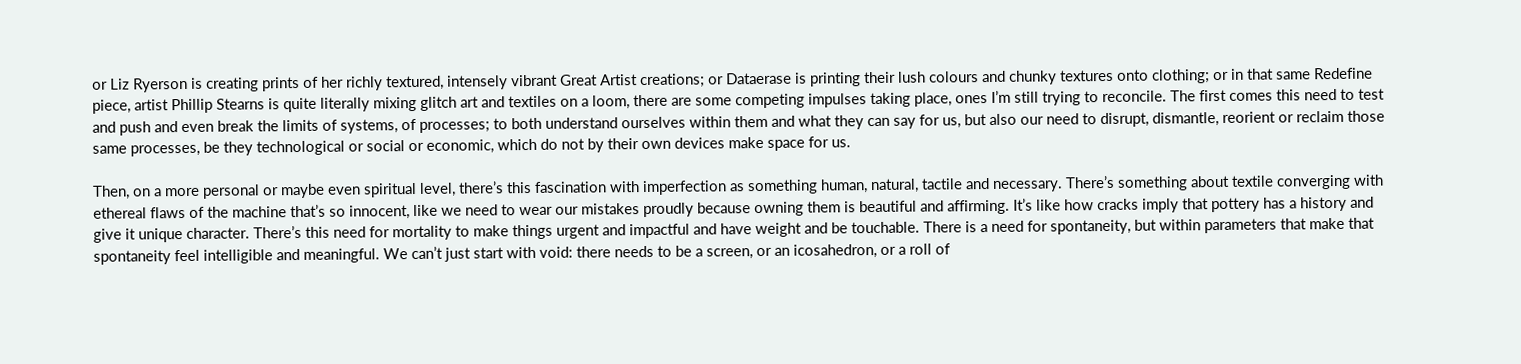or Liz Ryerson is creating prints of her richly textured, intensely vibrant Great Artist creations; or Dataerase is printing their lush colours and chunky textures onto clothing; or in that same Redefine piece, artist Phillip Stearns is quite literally mixing glitch art and textiles on a loom, there are some competing impulses taking place, ones I’m still trying to reconcile. The first comes this need to test and push and even break the limits of systems, of processes; to both understand ourselves within them and what they can say for us, but also our need to disrupt, dismantle, reorient or reclaim those same processes, be they technological or social or economic, which do not by their own devices make space for us.

Then, on a more personal or maybe even spiritual level, there’s this fascination with imperfection as something human, natural, tactile and necessary. There’s something about textile converging with ethereal flaws of the machine that’s so innocent, like we need to wear our mistakes proudly because owning them is beautiful and affirming. It’s like how cracks imply that pottery has a history and give it unique character. There’s this need for mortality to make things urgent and impactful and have weight and be touchable. There is a need for spontaneity, but within parameters that make that spontaneity feel intelligible and meaningful. We can’t just start with void: there needs to be a screen, or an icosahedron, or a roll of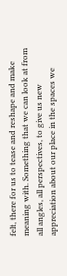felt, there for us to tease and reshape and make meaning with. Something that we can look at from all angles, all perspectives, to give us new appreciation about our place in the spaces we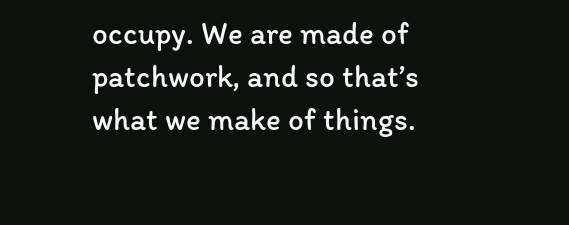occupy. We are made of patchwork, and so that’s what we make of things.